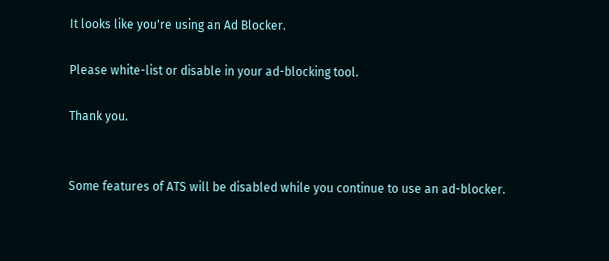It looks like you're using an Ad Blocker.

Please white-list or disable in your ad-blocking tool.

Thank you.


Some features of ATS will be disabled while you continue to use an ad-blocker.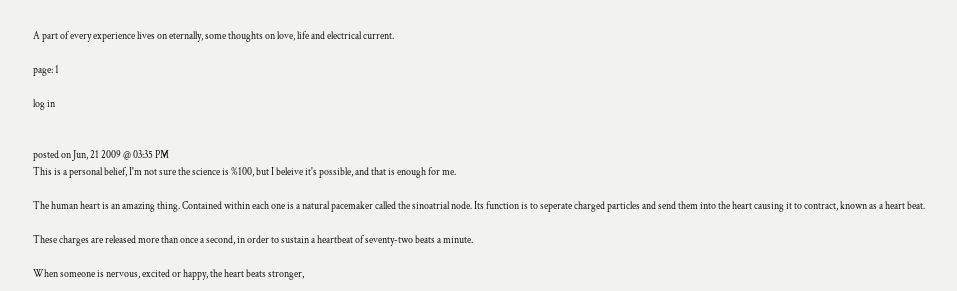A part of every experience lives on eternally, some thoughts on love, life and electrical current.

page: 1

log in


posted on Jun, 21 2009 @ 03:35 PM
This is a personal belief, I'm not sure the science is %100, but I beleive it's possible, and that is enough for me.

The human heart is an amazing thing. Contained within each one is a natural pacemaker called the sinoatrial node. Its function is to seperate charged particles and send them into the heart causing it to contract, known as a heart beat.

These charges are released more than once a second, in order to sustain a heartbeat of seventy-two beats a minute.

When someone is nervous, excited or happy, the heart beats stronger,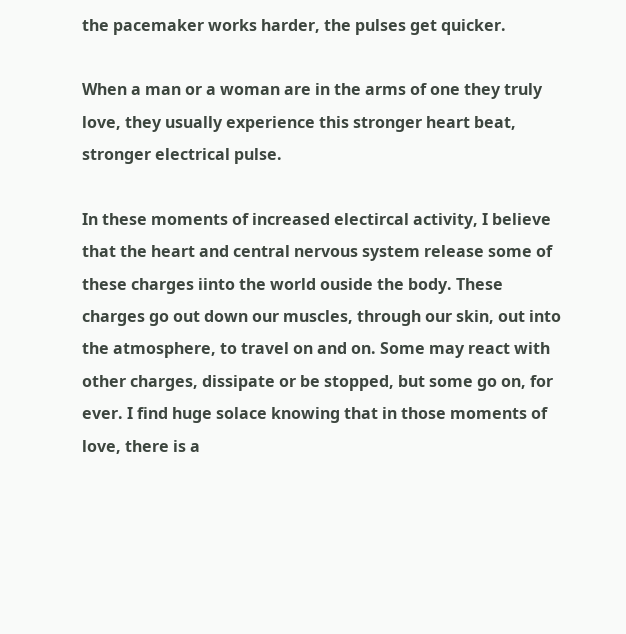the pacemaker works harder, the pulses get quicker.

When a man or a woman are in the arms of one they truly love, they usually experience this stronger heart beat, stronger electrical pulse.

In these moments of increased electircal activity, I believe that the heart and central nervous system release some of these charges iinto the world ouside the body. These charges go out down our muscles, through our skin, out into the atmosphere, to travel on and on. Some may react with other charges, dissipate or be stopped, but some go on, for ever. I find huge solace knowing that in those moments of love, there is a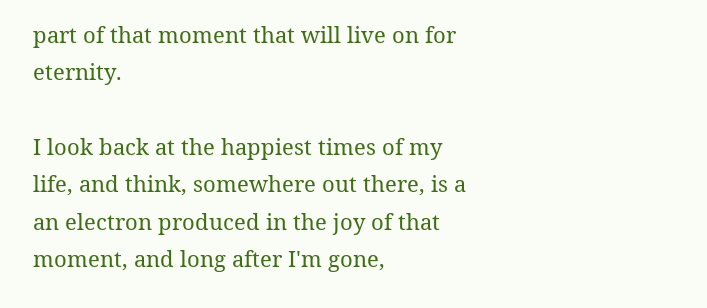part of that moment that will live on for eternity.

I look back at the happiest times of my life, and think, somewhere out there, is a an electron produced in the joy of that moment, and long after I'm gone,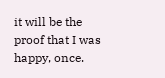it will be the proof that I was happy, once.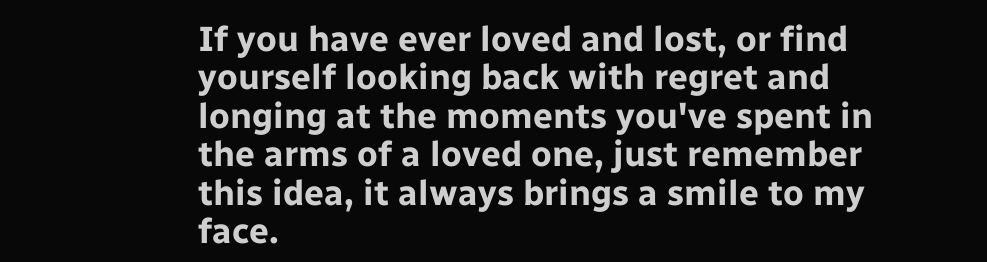If you have ever loved and lost, or find yourself looking back with regret and longing at the moments you've spent in the arms of a loved one, just remember this idea, it always brings a smile to my face.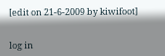[edit on 21-6-2009 by kiwifoot]


log in